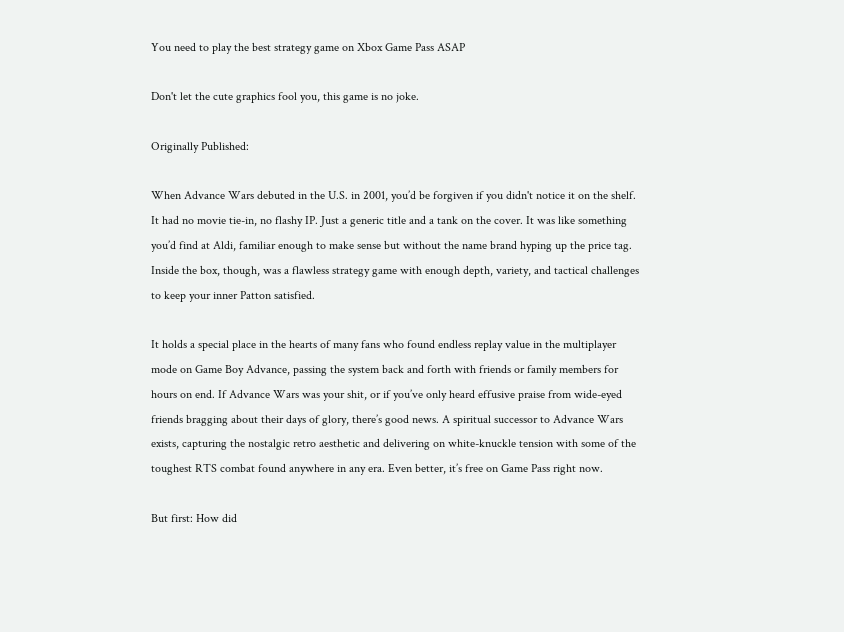You need to play the best strategy game on Xbox Game Pass ASAP

Don't let the cute graphics fool you, this game is no joke.

Originally Published:

When Advance Wars debuted in the U.S. in 2001, you’d be forgiven if you didn't notice it on the shelf. It had no movie tie-in, no flashy IP. Just a generic title and a tank on the cover. It was like something you’d find at Aldi, familiar enough to make sense but without the name brand hyping up the price tag. Inside the box, though, was a flawless strategy game with enough depth, variety, and tactical challenges to keep your inner Patton satisfied.

It holds a special place in the hearts of many fans who found endless replay value in the multiplayer mode on Game Boy Advance, passing the system back and forth with friends or family members for hours on end. If Advance Wars was your shit, or if you’ve only heard effusive praise from wide-eyed friends bragging about their days of glory, there’s good news. A spiritual successor to Advance Wars exists, capturing the nostalgic retro aesthetic and delivering on white-knuckle tension with some of the toughest RTS combat found anywhere in any era. Even better, it’s free on Game Pass right now.

But first: How did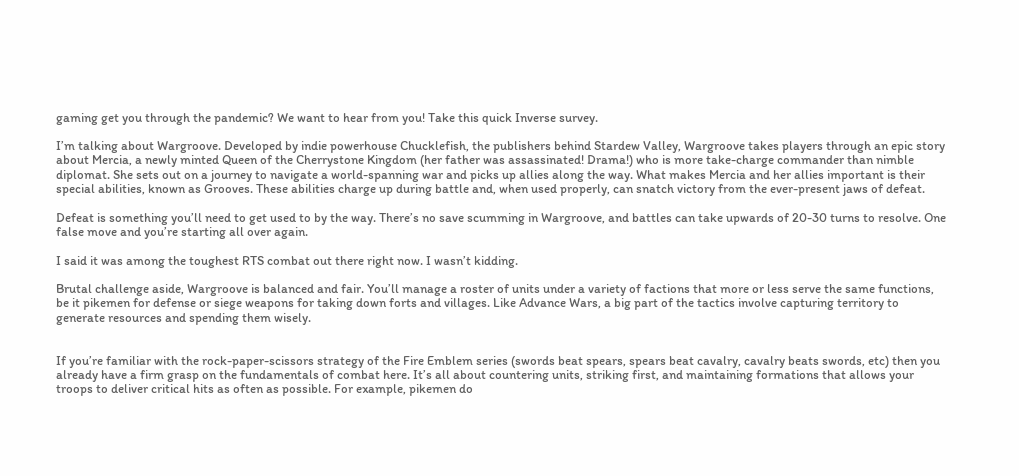gaming get you through the pandemic? We want to hear from you! Take this quick Inverse survey.

I’m talking about Wargroove. Developed by indie powerhouse Chucklefish, the publishers behind Stardew Valley, Wargroove takes players through an epic story about Mercia, a newly minted Queen of the Cherrystone Kingdom (her father was assassinated! Drama!) who is more take-charge commander than nimble diplomat. She sets out on a journey to navigate a world-spanning war and picks up allies along the way. What makes Mercia and her allies important is their special abilities, known as Grooves. These abilities charge up during battle and, when used properly, can snatch victory from the ever-present jaws of defeat.

Defeat is something you’ll need to get used to by the way. There’s no save scumming in Wargroove, and battles can take upwards of 20-30 turns to resolve. One false move and you’re starting all over again.

I said it was among the toughest RTS combat out there right now. I wasn’t kidding.

Brutal challenge aside, Wargroove is balanced and fair. You’ll manage a roster of units under a variety of factions that more or less serve the same functions, be it pikemen for defense or siege weapons for taking down forts and villages. Like Advance Wars, a big part of the tactics involve capturing territory to generate resources and spending them wisely.


If you’re familiar with the rock-paper-scissors strategy of the Fire Emblem series (swords beat spears, spears beat cavalry, cavalry beats swords, etc) then you already have a firm grasp on the fundamentals of combat here. It’s all about countering units, striking first, and maintaining formations that allows your troops to deliver critical hits as often as possible. For example, pikemen do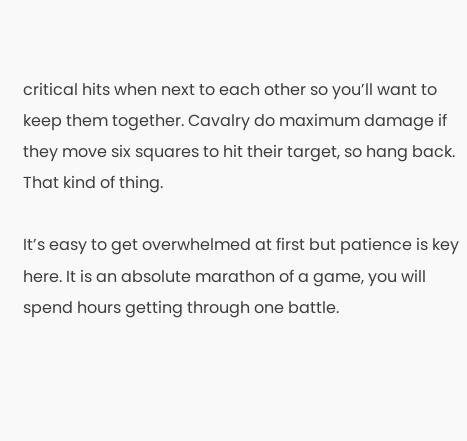critical hits when next to each other so you’ll want to keep them together. Cavalry do maximum damage if they move six squares to hit their target, so hang back. That kind of thing.

It’s easy to get overwhelmed at first but patience is key here. It is an absolute marathon of a game, you will spend hours getting through one battle.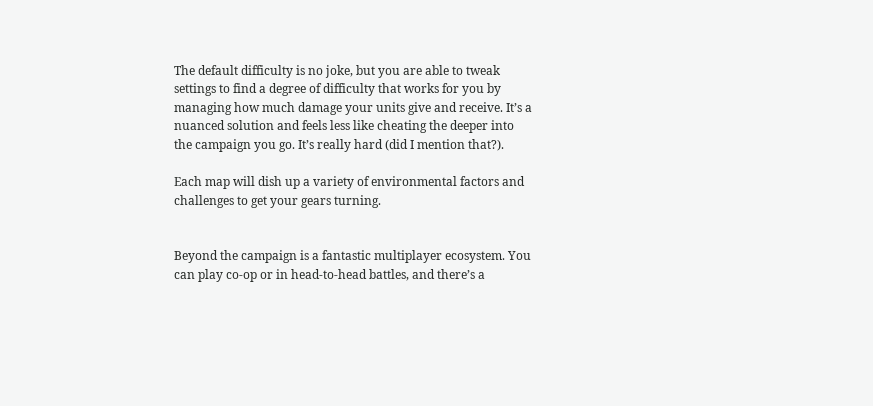The default difficulty is no joke, but you are able to tweak settings to find a degree of difficulty that works for you by managing how much damage your units give and receive. It’s a nuanced solution and feels less like cheating the deeper into the campaign you go. It’s really hard (did I mention that?).

Each map will dish up a variety of environmental factors and challenges to get your gears turning.


Beyond the campaign is a fantastic multiplayer ecosystem. You can play co-op or in head-to-head battles, and there’s a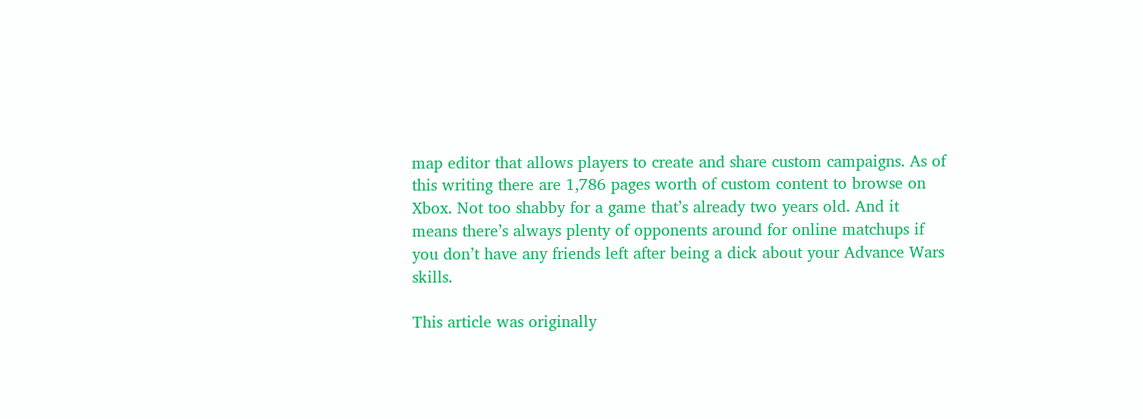map editor that allows players to create and share custom campaigns. As of this writing there are 1,786 pages worth of custom content to browse on Xbox. Not too shabby for a game that’s already two years old. And it means there’s always plenty of opponents around for online matchups if you don’t have any friends left after being a dick about your Advance Wars skills.

This article was originally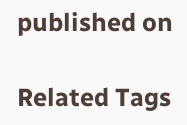published on

Related Tags